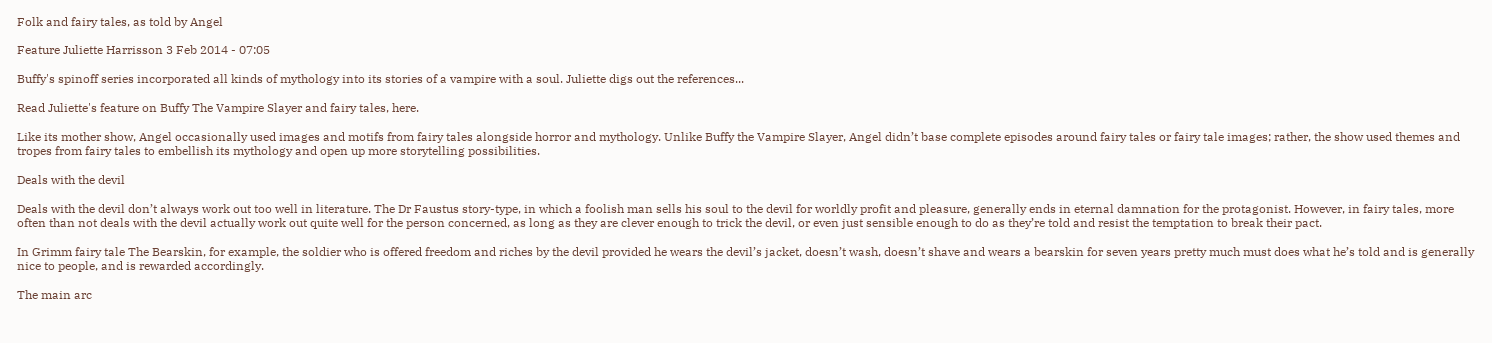Folk and fairy tales, as told by Angel

Feature Juliette Harrisson 3 Feb 2014 - 07:05

Buffy's spinoff series incorporated all kinds of mythology into its stories of a vampire with a soul. Juliette digs out the references...

Read Juliette's feature on Buffy The Vampire Slayer and fairy tales, here.

Like its mother show, Angel occasionally used images and motifs from fairy tales alongside horror and mythology. Unlike Buffy the Vampire Slayer, Angel didn’t base complete episodes around fairy tales or fairy tale images; rather, the show used themes and tropes from fairy tales to embellish its mythology and open up more storytelling possibilities.

Deals with the devil

Deals with the devil don’t always work out too well in literature. The Dr Faustus story-type, in which a foolish man sells his soul to the devil for worldly profit and pleasure, generally ends in eternal damnation for the protagonist. However, in fairy tales, more often than not deals with the devil actually work out quite well for the person concerned, as long as they are clever enough to trick the devil, or even just sensible enough to do as they’re told and resist the temptation to break their pact.

In Grimm fairy tale The Bearskin, for example, the soldier who is offered freedom and riches by the devil provided he wears the devil’s jacket, doesn’t wash, doesn’t shave and wears a bearskin for seven years pretty much must does what he’s told and is generally nice to people, and is rewarded accordingly.

The main arc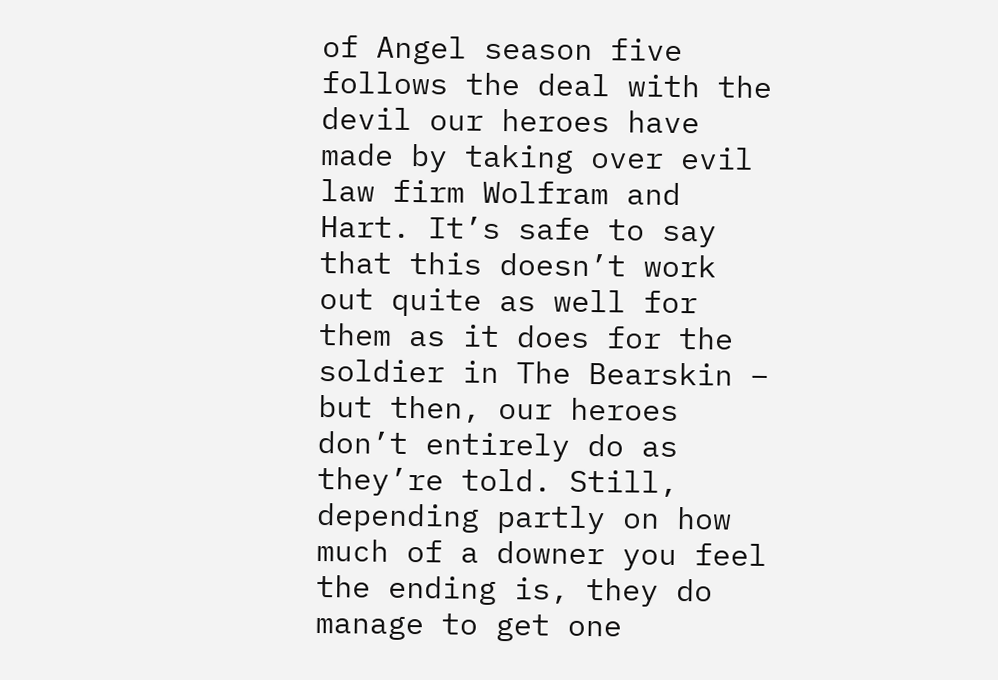of Angel season five follows the deal with the devil our heroes have made by taking over evil law firm Wolfram and Hart. It’s safe to say that this doesn’t work out quite as well for them as it does for the soldier in The Bearskin – but then, our heroes don’t entirely do as they’re told. Still, depending partly on how much of a downer you feel the ending is, they do manage to get one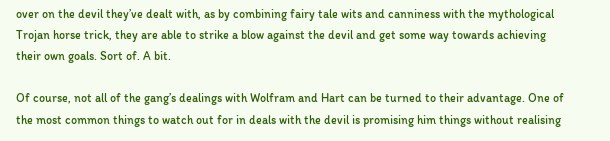over on the devil they’ve dealt with, as by combining fairy tale wits and canniness with the mythological Trojan horse trick, they are able to strike a blow against the devil and get some way towards achieving their own goals. Sort of. A bit.

Of course, not all of the gang’s dealings with Wolfram and Hart can be turned to their advantage. One of the most common things to watch out for in deals with the devil is promising him things without realising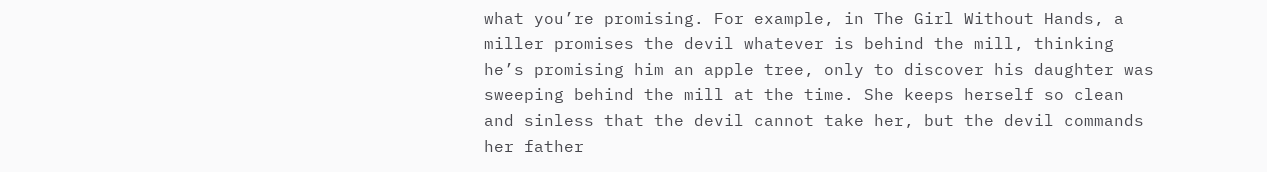what you’re promising. For example, in The Girl Without Hands, a miller promises the devil whatever is behind the mill, thinking he’s promising him an apple tree, only to discover his daughter was sweeping behind the mill at the time. She keeps herself so clean and sinless that the devil cannot take her, but the devil commands her father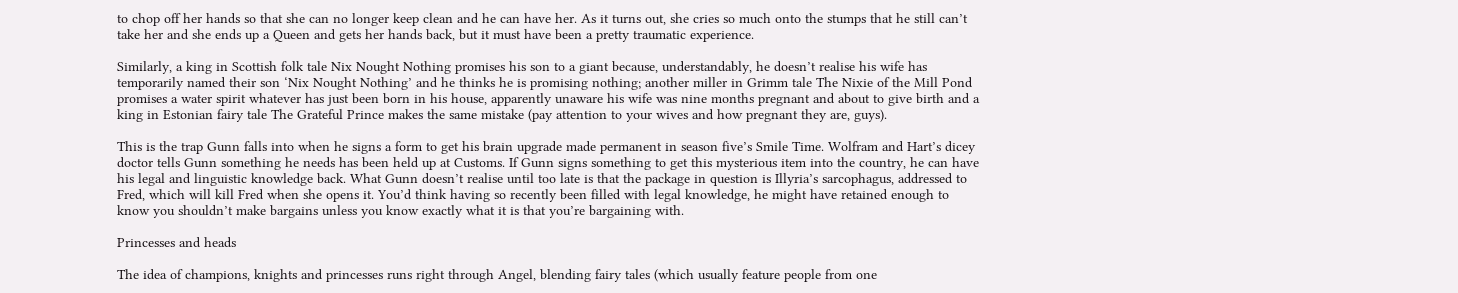to chop off her hands so that she can no longer keep clean and he can have her. As it turns out, she cries so much onto the stumps that he still can’t take her and she ends up a Queen and gets her hands back, but it must have been a pretty traumatic experience.

Similarly, a king in Scottish folk tale Nix Nought Nothing promises his son to a giant because, understandably, he doesn’t realise his wife has temporarily named their son ‘Nix Nought Nothing’ and he thinks he is promising nothing; another miller in Grimm tale The Nixie of the Mill Pond promises a water spirit whatever has just been born in his house, apparently unaware his wife was nine months pregnant and about to give birth and a king in Estonian fairy tale The Grateful Prince makes the same mistake (pay attention to your wives and how pregnant they are, guys).

This is the trap Gunn falls into when he signs a form to get his brain upgrade made permanent in season five’s Smile Time. Wolfram and Hart’s dicey doctor tells Gunn something he needs has been held up at Customs. If Gunn signs something to get this mysterious item into the country, he can have his legal and linguistic knowledge back. What Gunn doesn’t realise until too late is that the package in question is Illyria’s sarcophagus, addressed to Fred, which will kill Fred when she opens it. You’d think having so recently been filled with legal knowledge, he might have retained enough to know you shouldn’t make bargains unless you know exactly what it is that you’re bargaining with.

Princesses and heads

The idea of champions, knights and princesses runs right through Angel, blending fairy tales (which usually feature people from one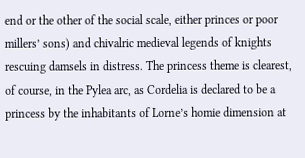end or the other of the social scale, either princes or poor millers’ sons) and chivalric medieval legends of knights rescuing damsels in distress. The princess theme is clearest, of course, in the Pylea arc, as Cordelia is declared to be a princess by the inhabitants of Lorne’s homie dimension at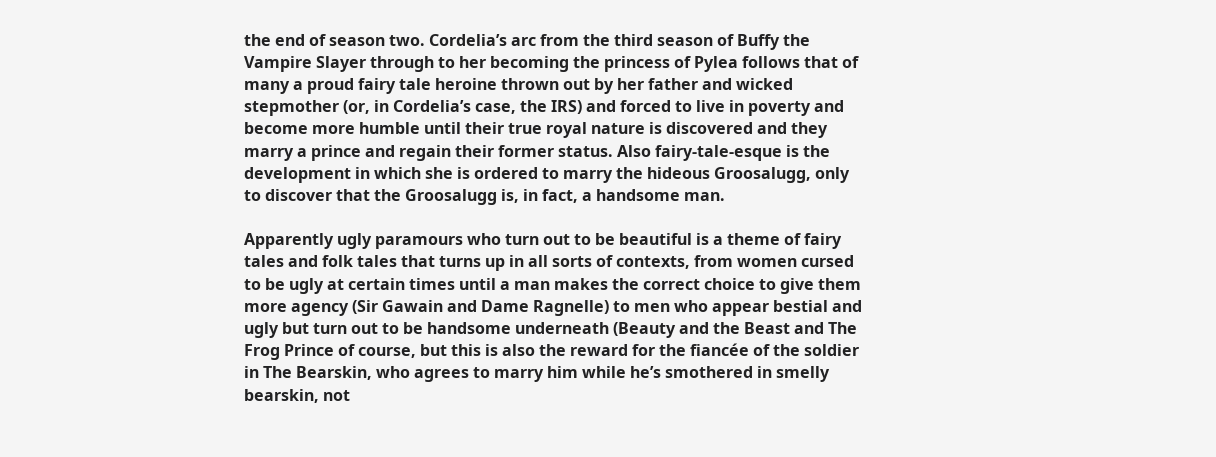the end of season two. Cordelia’s arc from the third season of Buffy the Vampire Slayer through to her becoming the princess of Pylea follows that of many a proud fairy tale heroine thrown out by her father and wicked stepmother (or, in Cordelia’s case, the IRS) and forced to live in poverty and become more humble until their true royal nature is discovered and they marry a prince and regain their former status. Also fairy-tale-esque is the development in which she is ordered to marry the hideous Groosalugg, only to discover that the Groosalugg is, in fact, a handsome man.

Apparently ugly paramours who turn out to be beautiful is a theme of fairy tales and folk tales that turns up in all sorts of contexts, from women cursed to be ugly at certain times until a man makes the correct choice to give them more agency (Sir Gawain and Dame Ragnelle) to men who appear bestial and ugly but turn out to be handsome underneath (Beauty and the Beast and The Frog Prince of course, but this is also the reward for the fiancée of the soldier in The Bearskin, who agrees to marry him while he’s smothered in smelly bearskin, not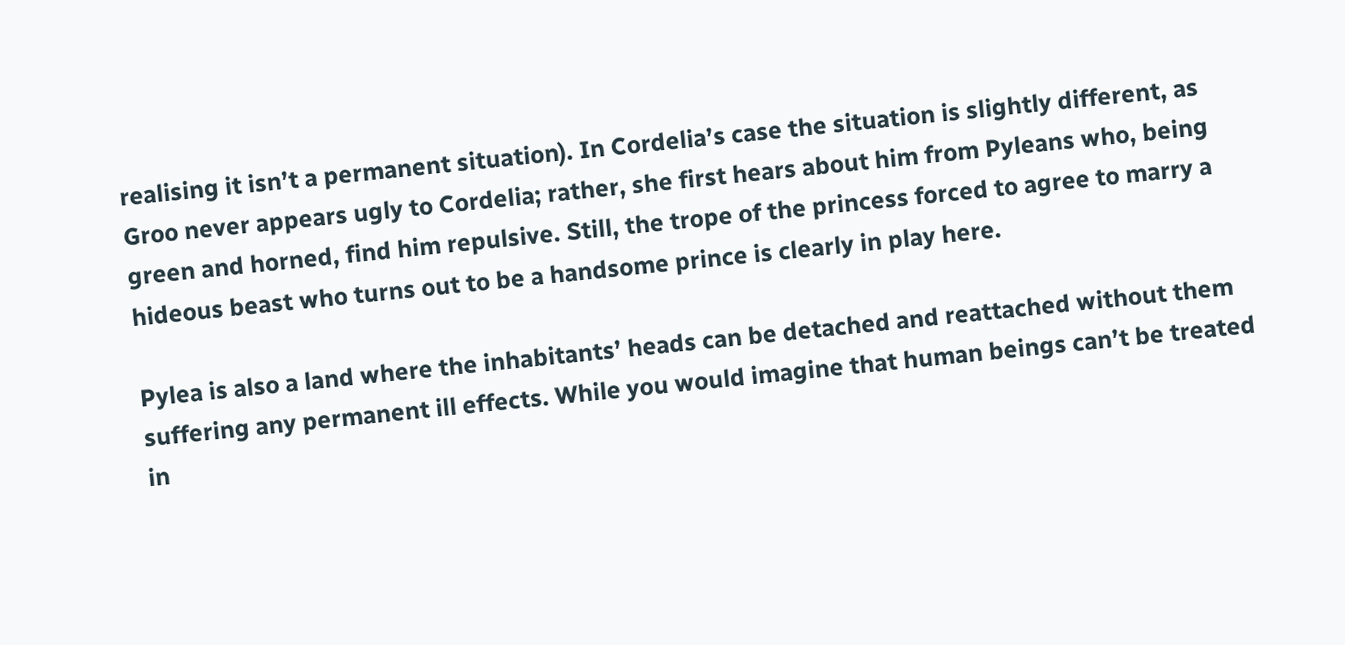realising it isn’t a permanent situation). In Cordelia’s case the situation is slightly different, as Groo never appears ugly to Cordelia; rather, she first hears about him from Pyleans who, being green and horned, find him repulsive. Still, the trope of the princess forced to agree to marry a hideous beast who turns out to be a handsome prince is clearly in play here.

Pylea is also a land where the inhabitants’ heads can be detached and reattached without them suffering any permanent ill effects. While you would imagine that human beings can’t be treated in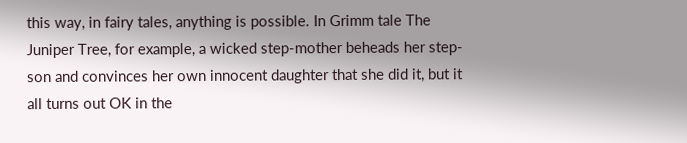this way, in fairy tales, anything is possible. In Grimm tale The Juniper Tree, for example, a wicked step-mother beheads her step-son and convinces her own innocent daughter that she did it, but it all turns out OK in the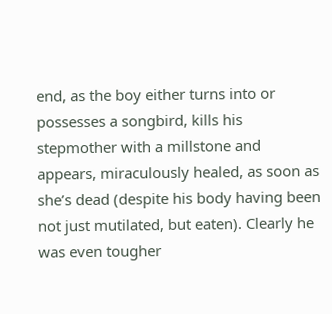end, as the boy either turns into or possesses a songbird, kills his stepmother with a millstone and appears, miraculously healed, as soon as she’s dead (despite his body having been not just mutilated, but eaten). Clearly he was even tougher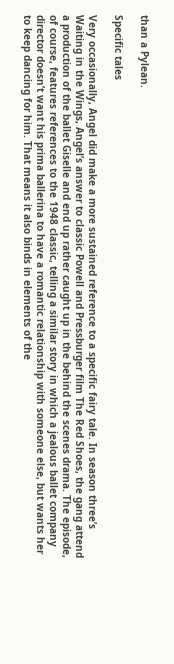than a Pylean.

Specific tales

Very occasionally, Angel did make a more sustained reference to a specific fairy tale. In season three’s Waiting in the Wings, Angel’s answer to classic Powell and Pressburger film The Red Shoes, the gang attend a production of the ballet Giselle and end up rather caught up in the behind the scenes drama. The episode, of course, features references to the 1948 classic, telling a similar story in which a jealous ballet company director doesn’t want his prima ballerina to have a romantic relationship with someone else, but wants her to keep dancing for him. That means it also binds in elements of the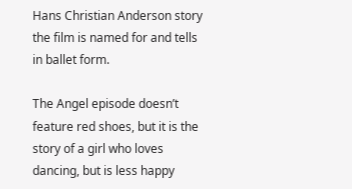Hans Christian Anderson story the film is named for and tells in ballet form.

The Angel episode doesn’t feature red shoes, but it is the story of a girl who loves dancing, but is less happy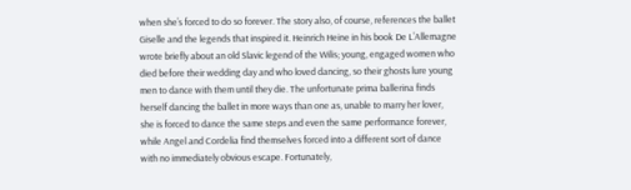when she’s forced to do so forever. The story also, of course, references the ballet Giselle and the legends that inspired it. Heinrich Heine in his book De L’Allemagne wrote briefly about an old Slavic legend of the Wilis; young, engaged women who died before their wedding day and who loved dancing, so their ghosts lure young men to dance with them until they die. The unfortunate prima ballerina finds herself dancing the ballet in more ways than one as, unable to marry her lover, she is forced to dance the same steps and even the same performance forever, while Angel and Cordelia find themselves forced into a different sort of dance with no immediately obvious escape. Fortunately,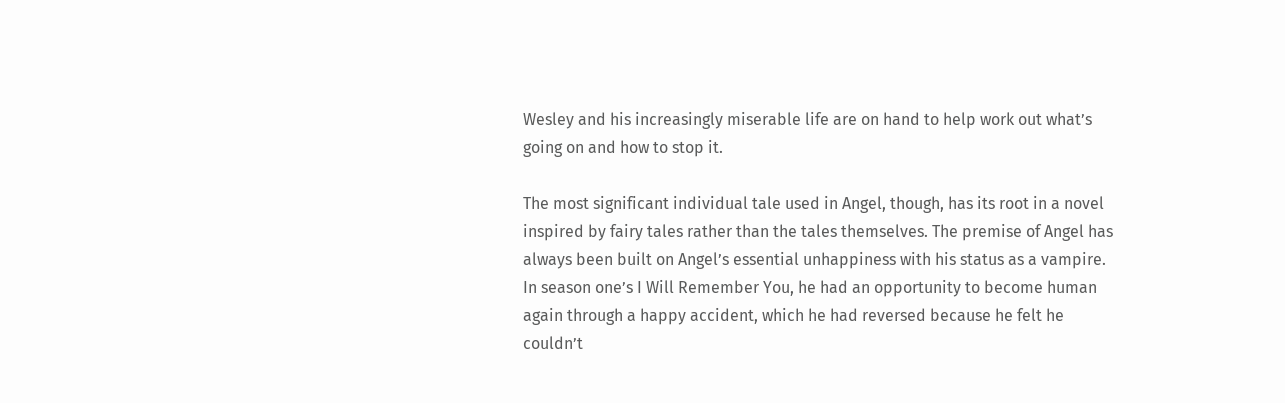Wesley and his increasingly miserable life are on hand to help work out what’s going on and how to stop it.

The most significant individual tale used in Angel, though, has its root in a novel inspired by fairy tales rather than the tales themselves. The premise of Angel has always been built on Angel’s essential unhappiness with his status as a vampire. In season one’s I Will Remember You, he had an opportunity to become human again through a happy accident, which he had reversed because he felt he couldn’t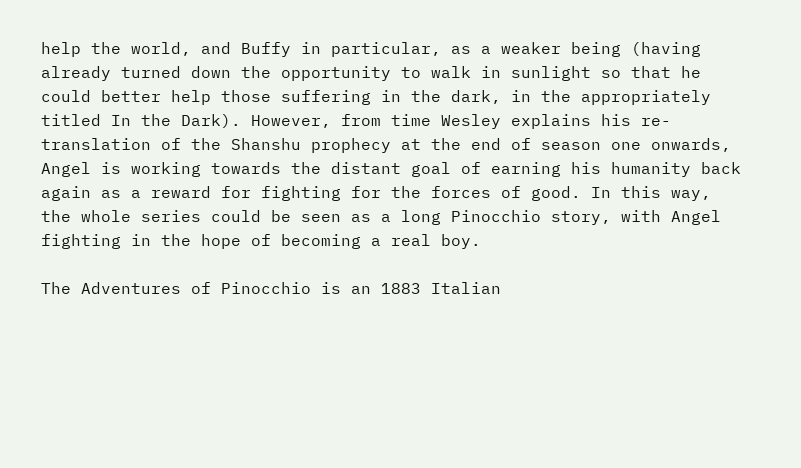help the world, and Buffy in particular, as a weaker being (having already turned down the opportunity to walk in sunlight so that he could better help those suffering in the dark, in the appropriately titled In the Dark). However, from time Wesley explains his re-translation of the Shanshu prophecy at the end of season one onwards, Angel is working towards the distant goal of earning his humanity back again as a reward for fighting for the forces of good. In this way, the whole series could be seen as a long Pinocchio story, with Angel fighting in the hope of becoming a real boy.

The Adventures of Pinocchio is an 1883 Italian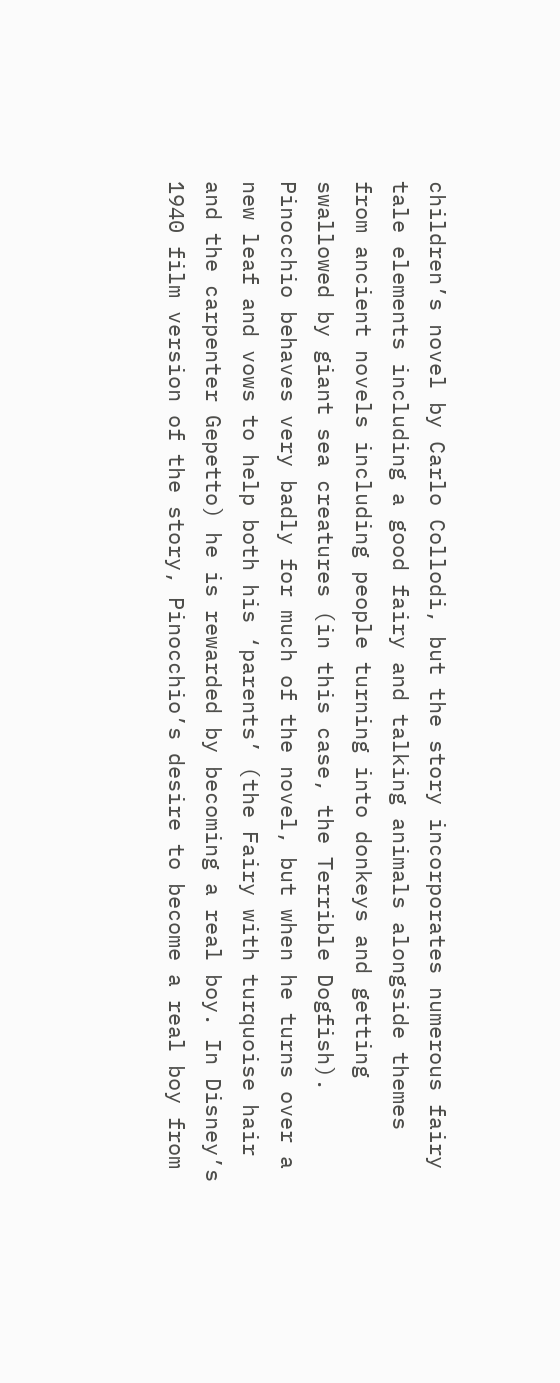children’s novel by Carlo Collodi, but the story incorporates numerous fairy tale elements including a good fairy and talking animals alongside themes from ancient novels including people turning into donkeys and getting swallowed by giant sea creatures (in this case, the Terrible Dogfish). Pinocchio behaves very badly for much of the novel, but when he turns over a new leaf and vows to help both his ‘parents’ (the Fairy with turquoise hair and the carpenter Gepetto) he is rewarded by becoming a real boy. In Disney’s 1940 film version of the story, Pinocchio’s desire to become a real boy from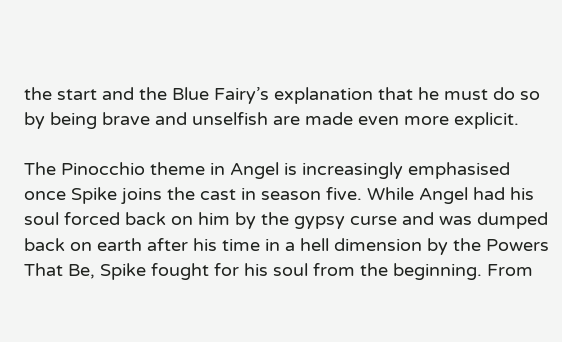the start and the Blue Fairy’s explanation that he must do so by being brave and unselfish are made even more explicit.

The Pinocchio theme in Angel is increasingly emphasised once Spike joins the cast in season five. While Angel had his soul forced back on him by the gypsy curse and was dumped back on earth after his time in a hell dimension by the Powers That Be, Spike fought for his soul from the beginning. From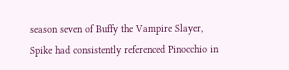season seven of Buffy the Vampire Slayer, Spike had consistently referenced Pinocchio in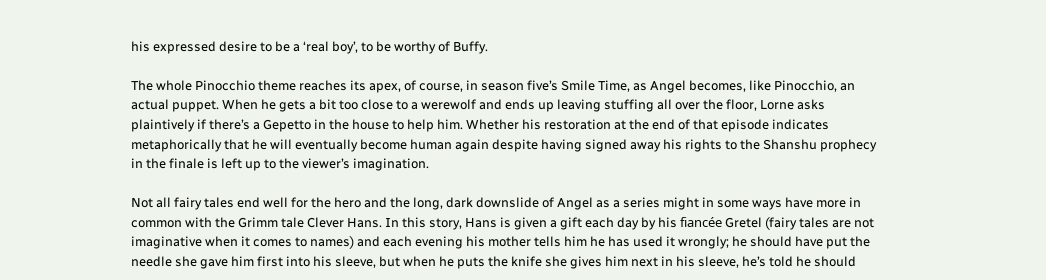his expressed desire to be a ‘real boy’, to be worthy of Buffy.

The whole Pinocchio theme reaches its apex, of course, in season five’s Smile Time, as Angel becomes, like Pinocchio, an actual puppet. When he gets a bit too close to a werewolf and ends up leaving stuffing all over the floor, Lorne asks plaintively if there’s a Gepetto in the house to help him. Whether his restoration at the end of that episode indicates metaphorically that he will eventually become human again despite having signed away his rights to the Shanshu prophecy in the finale is left up to the viewer’s imagination.

Not all fairy tales end well for the hero and the long, dark downslide of Angel as a series might in some ways have more in common with the Grimm tale Clever Hans. In this story, Hans is given a gift each day by his fiancée Gretel (fairy tales are not imaginative when it comes to names) and each evening his mother tells him he has used it wrongly; he should have put the needle she gave him first into his sleeve, but when he puts the knife she gives him next in his sleeve, he’s told he should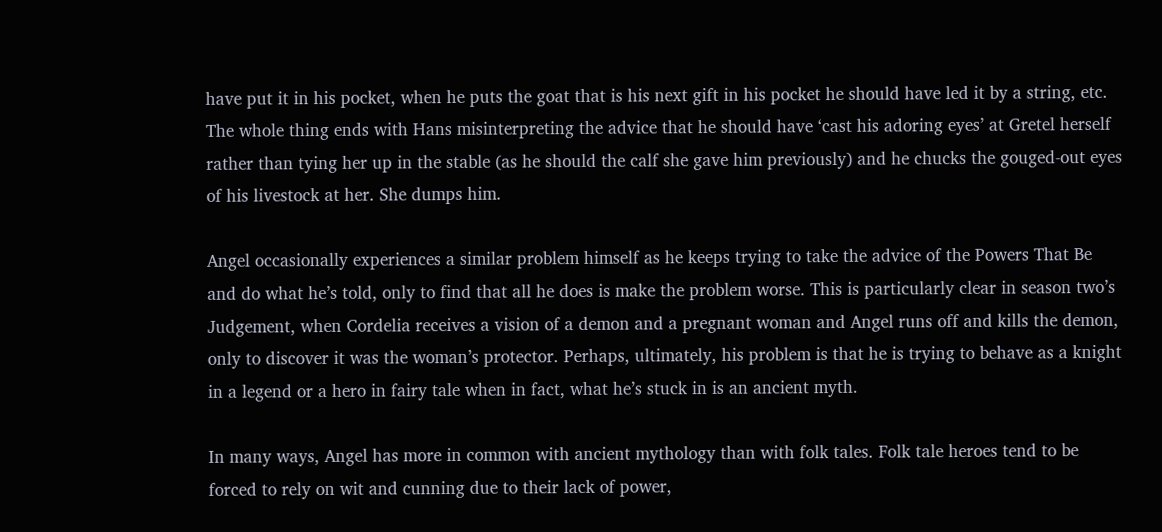have put it in his pocket, when he puts the goat that is his next gift in his pocket he should have led it by a string, etc. The whole thing ends with Hans misinterpreting the advice that he should have ‘cast his adoring eyes’ at Gretel herself rather than tying her up in the stable (as he should the calf she gave him previously) and he chucks the gouged-out eyes of his livestock at her. She dumps him.

Angel occasionally experiences a similar problem himself as he keeps trying to take the advice of the Powers That Be and do what he’s told, only to find that all he does is make the problem worse. This is particularly clear in season two’s Judgement, when Cordelia receives a vision of a demon and a pregnant woman and Angel runs off and kills the demon, only to discover it was the woman’s protector. Perhaps, ultimately, his problem is that he is trying to behave as a knight in a legend or a hero in fairy tale when in fact, what he’s stuck in is an ancient myth.

In many ways, Angel has more in common with ancient mythology than with folk tales. Folk tale heroes tend to be forced to rely on wit and cunning due to their lack of power,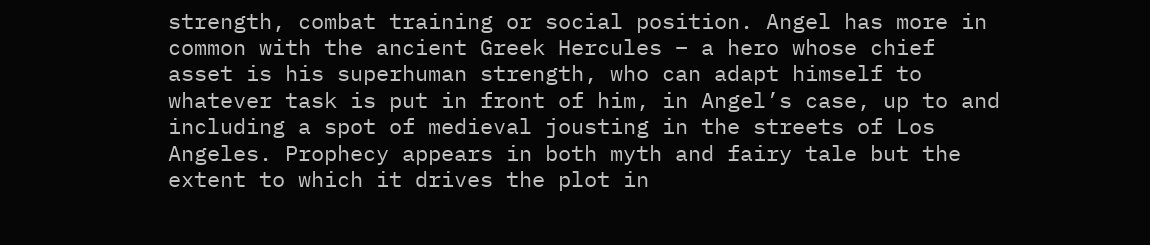strength, combat training or social position. Angel has more in common with the ancient Greek Hercules – a hero whose chief asset is his superhuman strength, who can adapt himself to whatever task is put in front of him, in Angel’s case, up to and including a spot of medieval jousting in the streets of Los Angeles. Prophecy appears in both myth and fairy tale but the extent to which it drives the plot in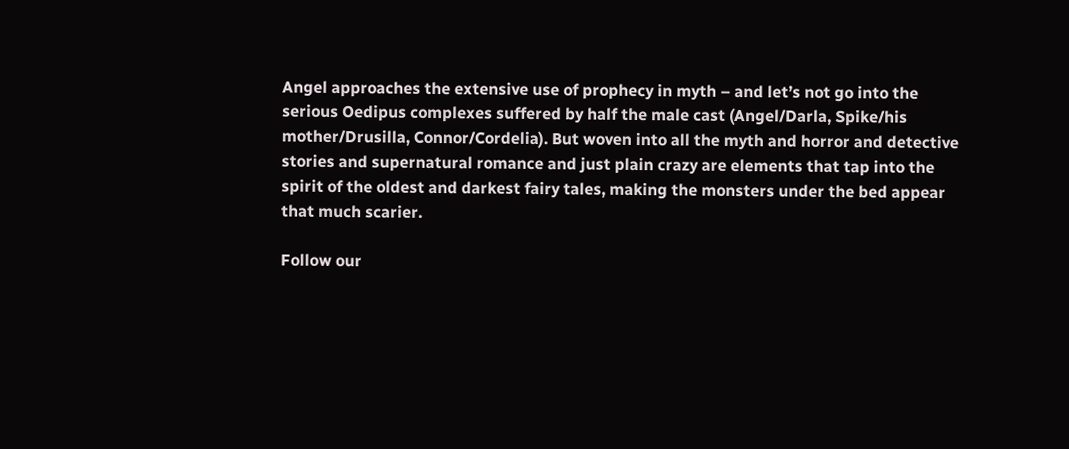Angel approaches the extensive use of prophecy in myth – and let’s not go into the serious Oedipus complexes suffered by half the male cast (Angel/Darla, Spike/his mother/Drusilla, Connor/Cordelia). But woven into all the myth and horror and detective stories and supernatural romance and just plain crazy are elements that tap into the spirit of the oldest and darkest fairy tales, making the monsters under the bed appear that much scarier.

Follow our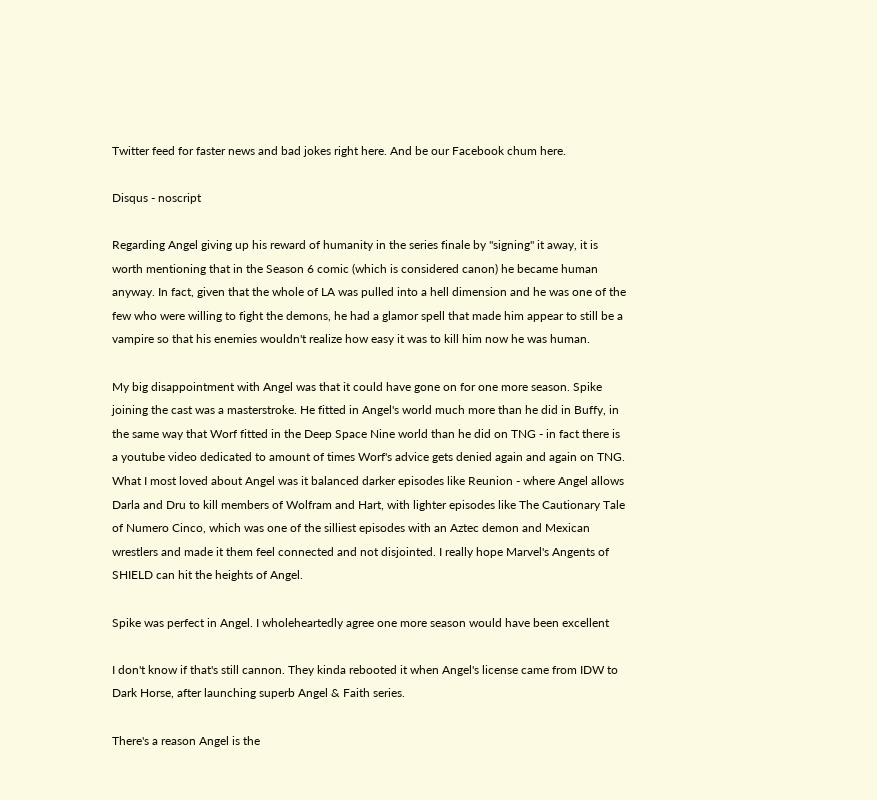Twitter feed for faster news and bad jokes right here. And be our Facebook chum here.

Disqus - noscript

Regarding Angel giving up his reward of humanity in the series finale by "signing" it away, it is worth mentioning that in the Season 6 comic (which is considered canon) he became human anyway. In fact, given that the whole of LA was pulled into a hell dimension and he was one of the few who were willing to fight the demons, he had a glamor spell that made him appear to still be a vampire so that his enemies wouldn't realize how easy it was to kill him now he was human.

My big disappointment with Angel was that it could have gone on for one more season. Spike joining the cast was a masterstroke. He fitted in Angel's world much more than he did in Buffy, in the same way that Worf fitted in the Deep Space Nine world than he did on TNG - in fact there is a youtube video dedicated to amount of times Worf's advice gets denied again and again on TNG.
What I most loved about Angel was it balanced darker episodes like Reunion - where Angel allows Darla and Dru to kill members of Wolfram and Hart, with lighter episodes like The Cautionary Tale of Numero Cinco, which was one of the silliest episodes with an Aztec demon and Mexican wrestlers and made it them feel connected and not disjointed. I really hope Marvel's Angents of SHIELD can hit the heights of Angel.

Spike was perfect in Angel. I wholeheartedly agree one more season would have been excellent

I don't know if that's still cannon. They kinda rebooted it when Angel's license came from IDW to Dark Horse, after launching superb Angel & Faith series.

There's a reason Angel is the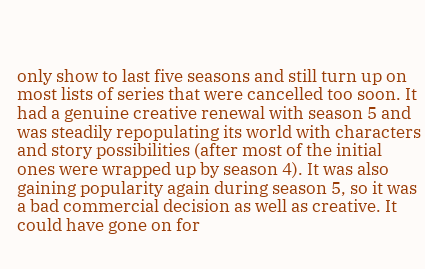only show to last five seasons and still turn up on most lists of series that were cancelled too soon. It had a genuine creative renewal with season 5 and was steadily repopulating its world with characters and story possibilities (after most of the initial ones were wrapped up by season 4). It was also gaining popularity again during season 5, so it was a bad commercial decision as well as creative. It could have gone on for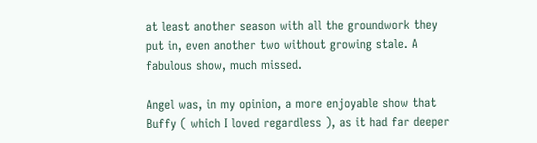at least another season with all the groundwork they put in, even another two without growing stale. A fabulous show, much missed.

Angel was, in my opinion, a more enjoyable show that Buffy ( which I loved regardless ), as it had far deeper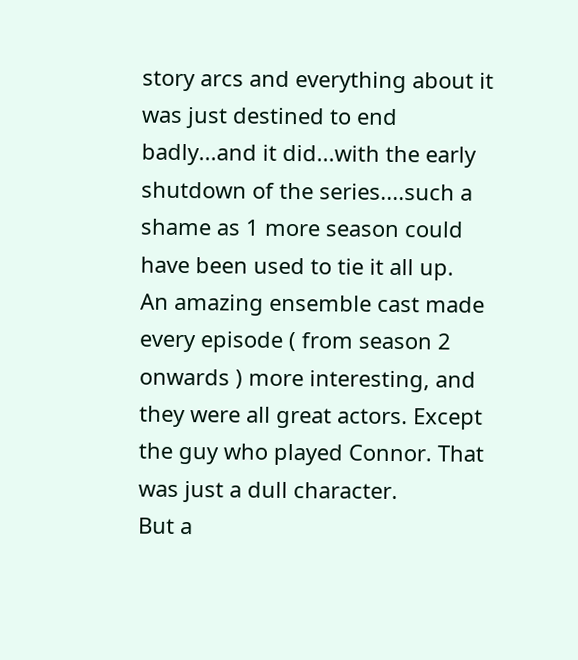story arcs and everything about it was just destined to end badly...and it did...with the early shutdown of the series....such a shame as 1 more season could have been used to tie it all up.
An amazing ensemble cast made every episode ( from season 2 onwards ) more interesting, and they were all great actors. Except the guy who played Connor. That was just a dull character.
But a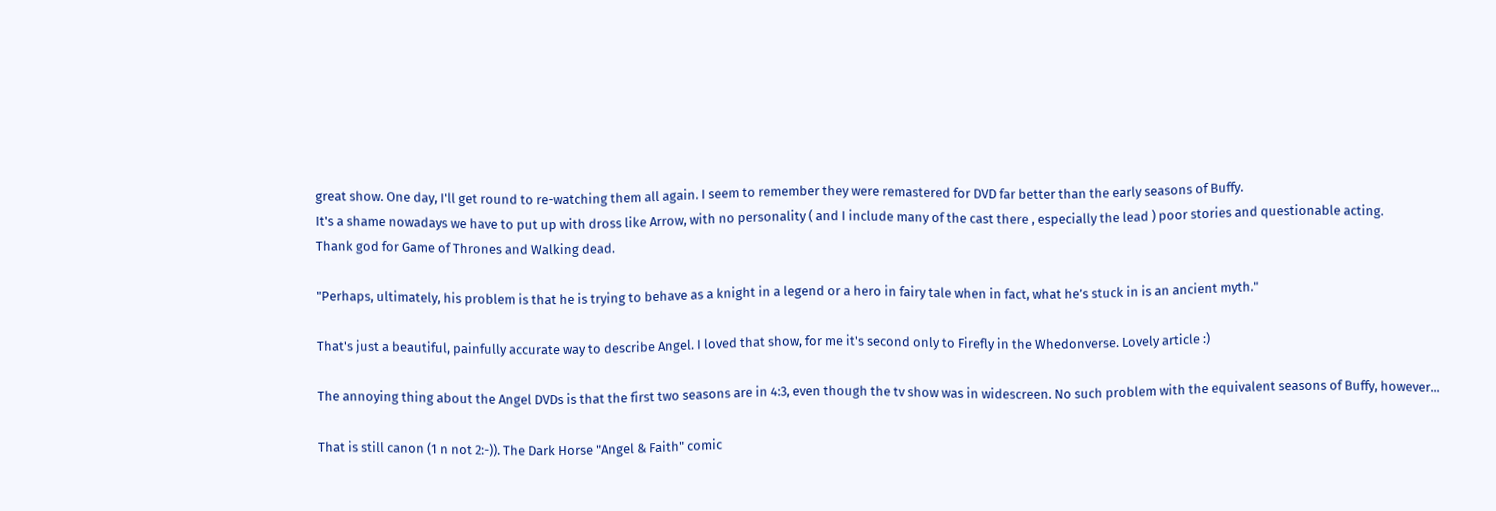great show. One day, I'll get round to re-watching them all again. I seem to remember they were remastered for DVD far better than the early seasons of Buffy.
It's a shame nowadays we have to put up with dross like Arrow, with no personality ( and I include many of the cast there , especially the lead ) poor stories and questionable acting.
Thank god for Game of Thrones and Walking dead.

"Perhaps, ultimately, his problem is that he is trying to behave as a knight in a legend or a hero in fairy tale when in fact, what he’s stuck in is an ancient myth."

That's just a beautiful, painfully accurate way to describe Angel. I loved that show, for me it's second only to Firefly in the Whedonverse. Lovely article :)

The annoying thing about the Angel DVDs is that the first two seasons are in 4:3, even though the tv show was in widescreen. No such problem with the equivalent seasons of Buffy, however...

That is still canon (1 n not 2:-)). The Dark Horse "Angel & Faith" comic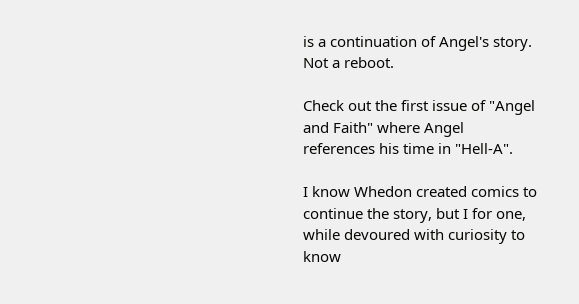is a continuation of Angel's story. Not a reboot.

Check out the first issue of "Angel and Faith" where Angel references his time in "Hell-A".

I know Whedon created comics to continue the story, but I for one, while devoured with curiosity to know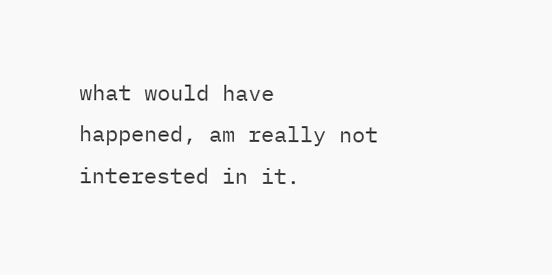what would have happened, am really not interested in it.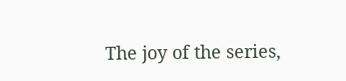The joy of the series,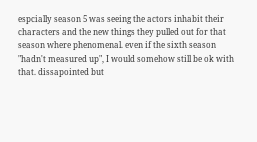espcially season 5 was seeing the actors inhabit their characters and the new things they pulled out for that season where phenomenal. even if the sixth season "hadn't measured up", I would somehow still be ok with that. dissapointed but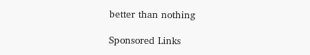better than nothing

Sponsored Links